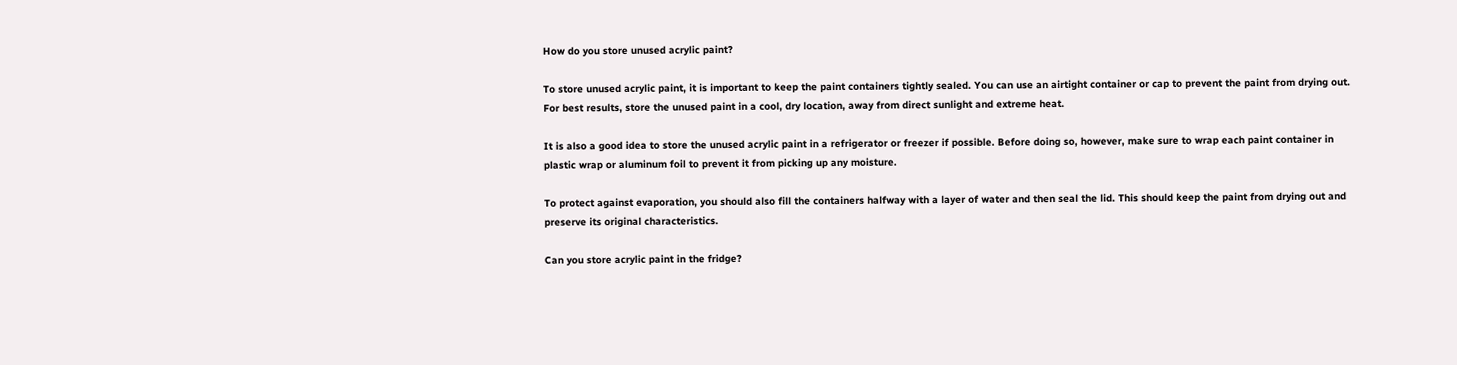How do you store unused acrylic paint?

To store unused acrylic paint, it is important to keep the paint containers tightly sealed. You can use an airtight container or cap to prevent the paint from drying out. For best results, store the unused paint in a cool, dry location, away from direct sunlight and extreme heat.

It is also a good idea to store the unused acrylic paint in a refrigerator or freezer if possible. Before doing so, however, make sure to wrap each paint container in plastic wrap or aluminum foil to prevent it from picking up any moisture.

To protect against evaporation, you should also fill the containers halfway with a layer of water and then seal the lid. This should keep the paint from drying out and preserve its original characteristics.

Can you store acrylic paint in the fridge?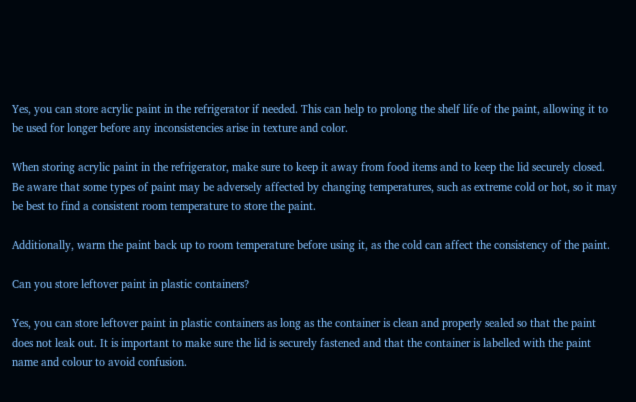Yes, you can store acrylic paint in the refrigerator if needed. This can help to prolong the shelf life of the paint, allowing it to be used for longer before any inconsistencies arise in texture and color.

When storing acrylic paint in the refrigerator, make sure to keep it away from food items and to keep the lid securely closed. Be aware that some types of paint may be adversely affected by changing temperatures, such as extreme cold or hot, so it may be best to find a consistent room temperature to store the paint.

Additionally, warm the paint back up to room temperature before using it, as the cold can affect the consistency of the paint.

Can you store leftover paint in plastic containers?

Yes, you can store leftover paint in plastic containers as long as the container is clean and properly sealed so that the paint does not leak out. It is important to make sure the lid is securely fastened and that the container is labelled with the paint name and colour to avoid confusion.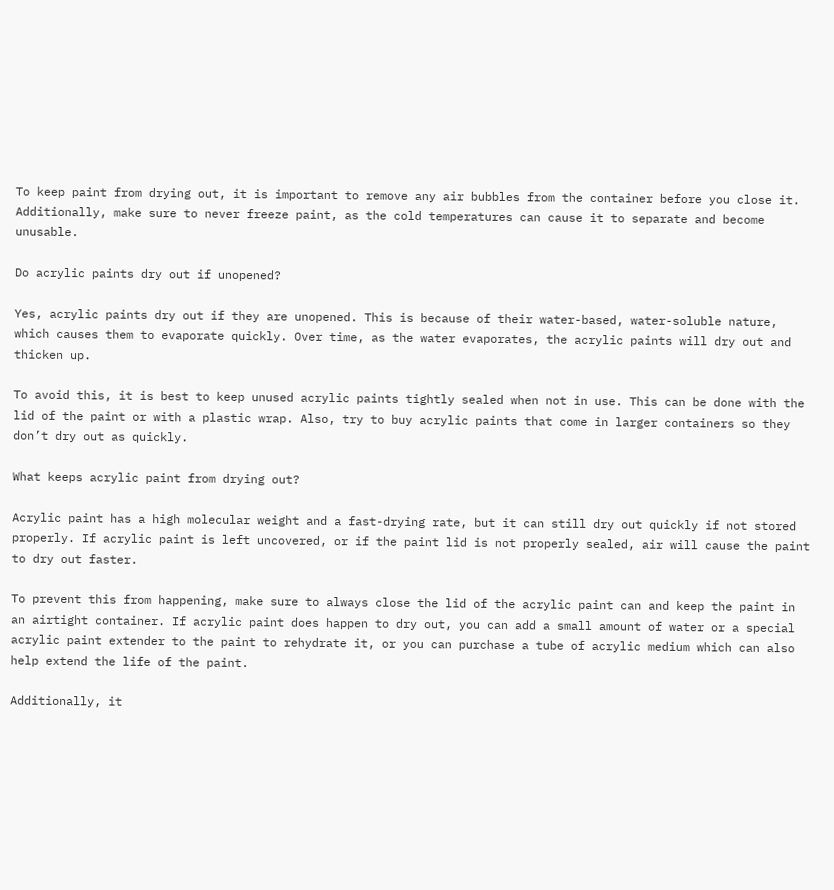To keep paint from drying out, it is important to remove any air bubbles from the container before you close it. Additionally, make sure to never freeze paint, as the cold temperatures can cause it to separate and become unusable.

Do acrylic paints dry out if unopened?

Yes, acrylic paints dry out if they are unopened. This is because of their water-based, water-soluble nature, which causes them to evaporate quickly. Over time, as the water evaporates, the acrylic paints will dry out and thicken up.

To avoid this, it is best to keep unused acrylic paints tightly sealed when not in use. This can be done with the lid of the paint or with a plastic wrap. Also, try to buy acrylic paints that come in larger containers so they don’t dry out as quickly.

What keeps acrylic paint from drying out?

Acrylic paint has a high molecular weight and a fast-drying rate, but it can still dry out quickly if not stored properly. If acrylic paint is left uncovered, or if the paint lid is not properly sealed, air will cause the paint to dry out faster.

To prevent this from happening, make sure to always close the lid of the acrylic paint can and keep the paint in an airtight container. If acrylic paint does happen to dry out, you can add a small amount of water or a special acrylic paint extender to the paint to rehydrate it, or you can purchase a tube of acrylic medium which can also help extend the life of the paint.

Additionally, it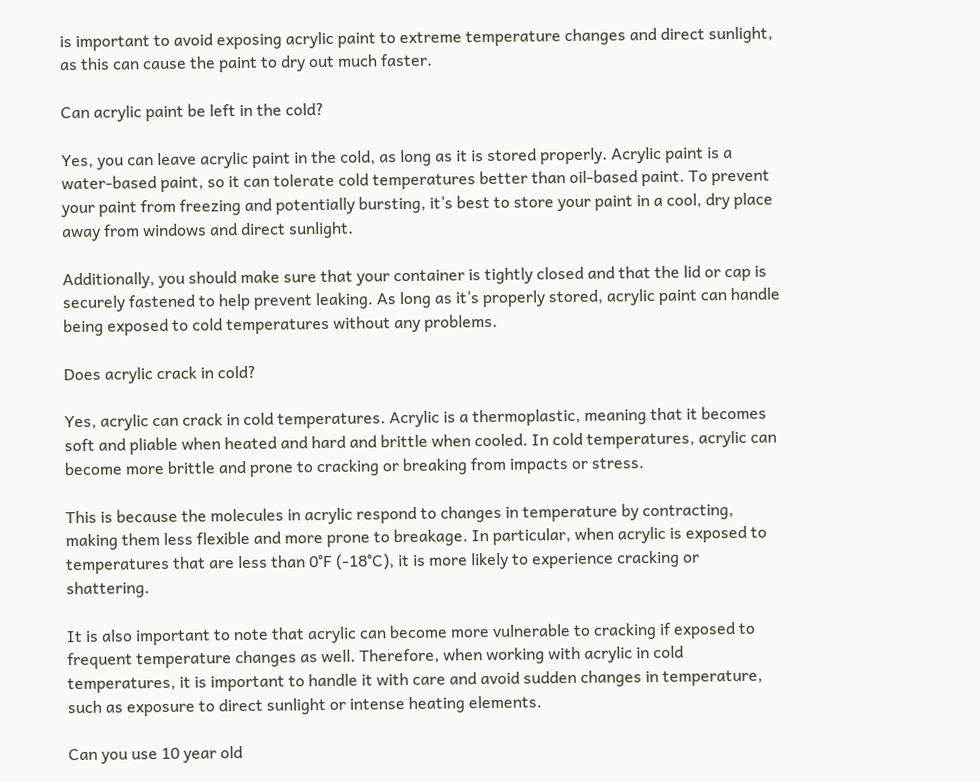is important to avoid exposing acrylic paint to extreme temperature changes and direct sunlight, as this can cause the paint to dry out much faster.

Can acrylic paint be left in the cold?

Yes, you can leave acrylic paint in the cold, as long as it is stored properly. Acrylic paint is a water-based paint, so it can tolerate cold temperatures better than oil-based paint. To prevent your paint from freezing and potentially bursting, it’s best to store your paint in a cool, dry place away from windows and direct sunlight.

Additionally, you should make sure that your container is tightly closed and that the lid or cap is securely fastened to help prevent leaking. As long as it’s properly stored, acrylic paint can handle being exposed to cold temperatures without any problems.

Does acrylic crack in cold?

Yes, acrylic can crack in cold temperatures. Acrylic is a thermoplastic, meaning that it becomes soft and pliable when heated and hard and brittle when cooled. In cold temperatures, acrylic can become more brittle and prone to cracking or breaking from impacts or stress.

This is because the molecules in acrylic respond to changes in temperature by contracting, making them less flexible and more prone to breakage. In particular, when acrylic is exposed to temperatures that are less than 0°F (-18°C), it is more likely to experience cracking or shattering.

It is also important to note that acrylic can become more vulnerable to cracking if exposed to frequent temperature changes as well. Therefore, when working with acrylic in cold temperatures, it is important to handle it with care and avoid sudden changes in temperature, such as exposure to direct sunlight or intense heating elements.

Can you use 10 year old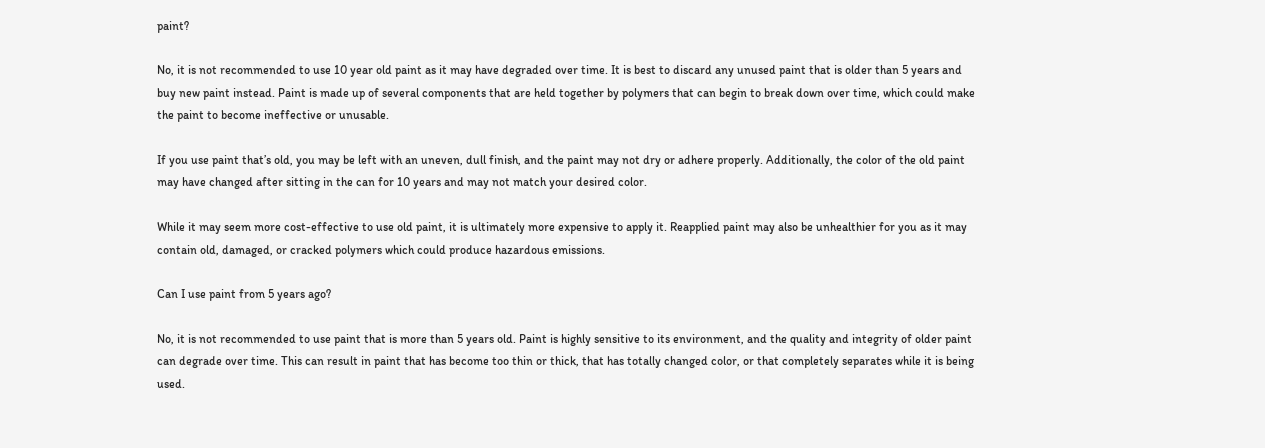paint?

No, it is not recommended to use 10 year old paint as it may have degraded over time. It is best to discard any unused paint that is older than 5 years and buy new paint instead. Paint is made up of several components that are held together by polymers that can begin to break down over time, which could make the paint to become ineffective or unusable.

If you use paint that’s old, you may be left with an uneven, dull finish, and the paint may not dry or adhere properly. Additionally, the color of the old paint may have changed after sitting in the can for 10 years and may not match your desired color.

While it may seem more cost-effective to use old paint, it is ultimately more expensive to apply it. Reapplied paint may also be unhealthier for you as it may contain old, damaged, or cracked polymers which could produce hazardous emissions.

Can I use paint from 5 years ago?

No, it is not recommended to use paint that is more than 5 years old. Paint is highly sensitive to its environment, and the quality and integrity of older paint can degrade over time. This can result in paint that has become too thin or thick, that has totally changed color, or that completely separates while it is being used.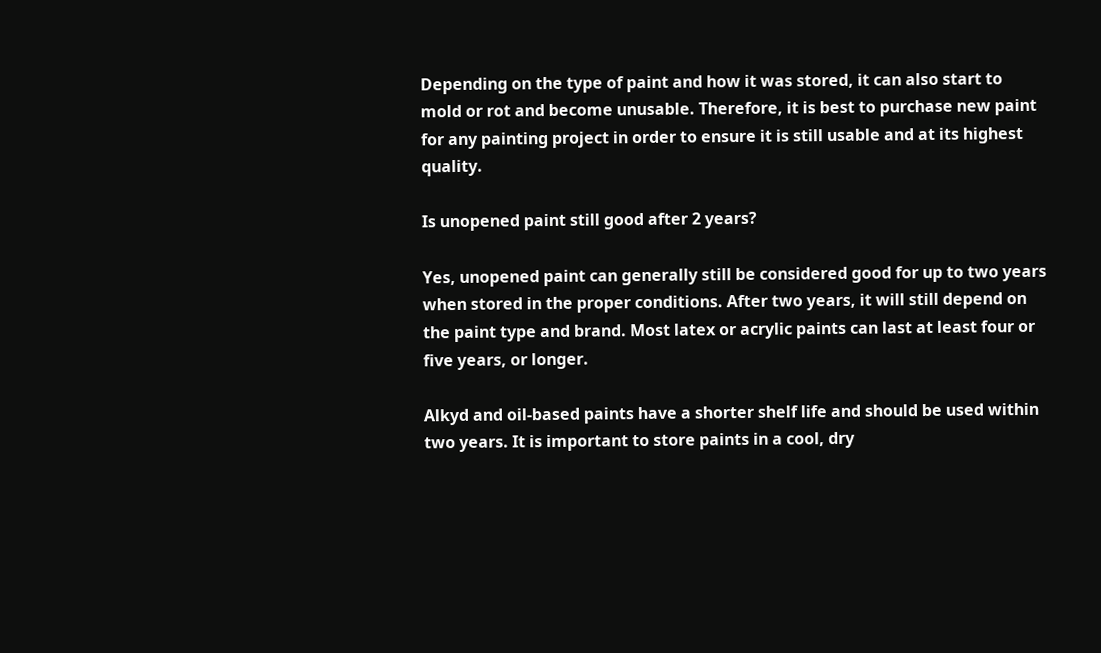Depending on the type of paint and how it was stored, it can also start to mold or rot and become unusable. Therefore, it is best to purchase new paint for any painting project in order to ensure it is still usable and at its highest quality.

Is unopened paint still good after 2 years?

Yes, unopened paint can generally still be considered good for up to two years when stored in the proper conditions. After two years, it will still depend on the paint type and brand. Most latex or acrylic paints can last at least four or five years, or longer.

Alkyd and oil-based paints have a shorter shelf life and should be used within two years. It is important to store paints in a cool, dry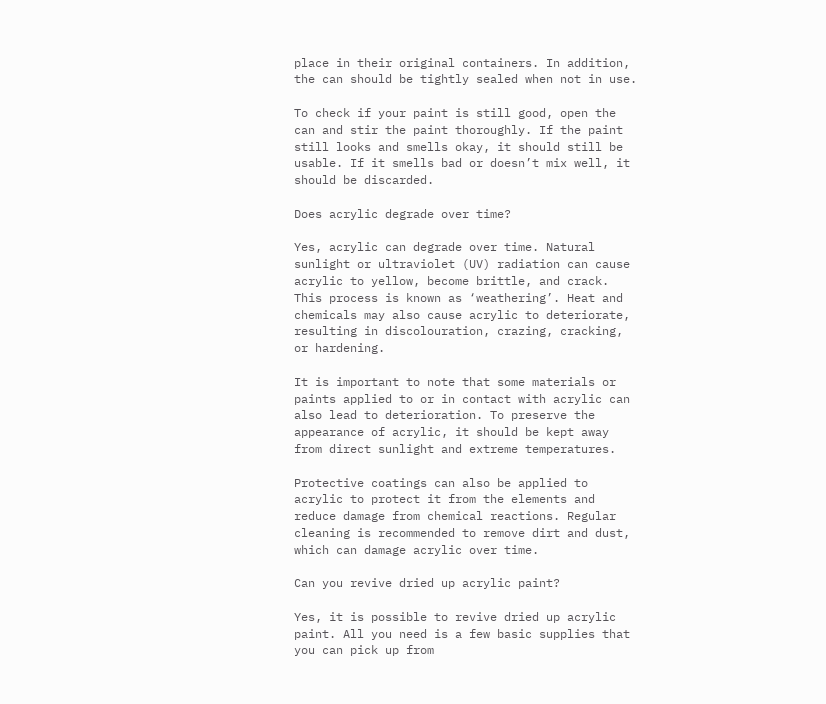place in their original containers. In addition, the can should be tightly sealed when not in use.

To check if your paint is still good, open the can and stir the paint thoroughly. If the paint still looks and smells okay, it should still be usable. If it smells bad or doesn’t mix well, it should be discarded.

Does acrylic degrade over time?

Yes, acrylic can degrade over time. Natural sunlight or ultraviolet (UV) radiation can cause acrylic to yellow, become brittle, and crack. This process is known as ‘weathering’. Heat and chemicals may also cause acrylic to deteriorate, resulting in discolouration, crazing, cracking, or hardening.

It is important to note that some materials or paints applied to or in contact with acrylic can also lead to deterioration. To preserve the appearance of acrylic, it should be kept away from direct sunlight and extreme temperatures.

Protective coatings can also be applied to acrylic to protect it from the elements and reduce damage from chemical reactions. Regular cleaning is recommended to remove dirt and dust, which can damage acrylic over time.

Can you revive dried up acrylic paint?

Yes, it is possible to revive dried up acrylic paint. All you need is a few basic supplies that you can pick up from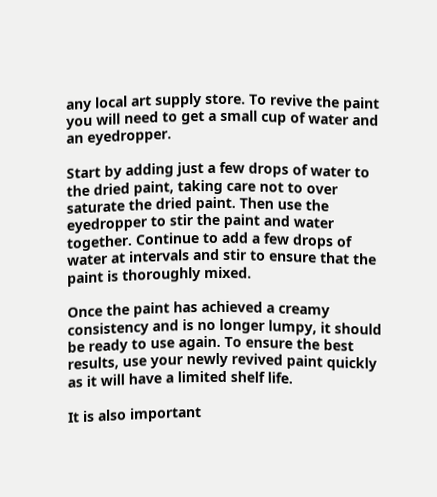any local art supply store. To revive the paint you will need to get a small cup of water and an eyedropper.

Start by adding just a few drops of water to the dried paint, taking care not to over saturate the dried paint. Then use the eyedropper to stir the paint and water together. Continue to add a few drops of water at intervals and stir to ensure that the paint is thoroughly mixed.

Once the paint has achieved a creamy consistency and is no longer lumpy, it should be ready to use again. To ensure the best results, use your newly revived paint quickly as it will have a limited shelf life.

It is also important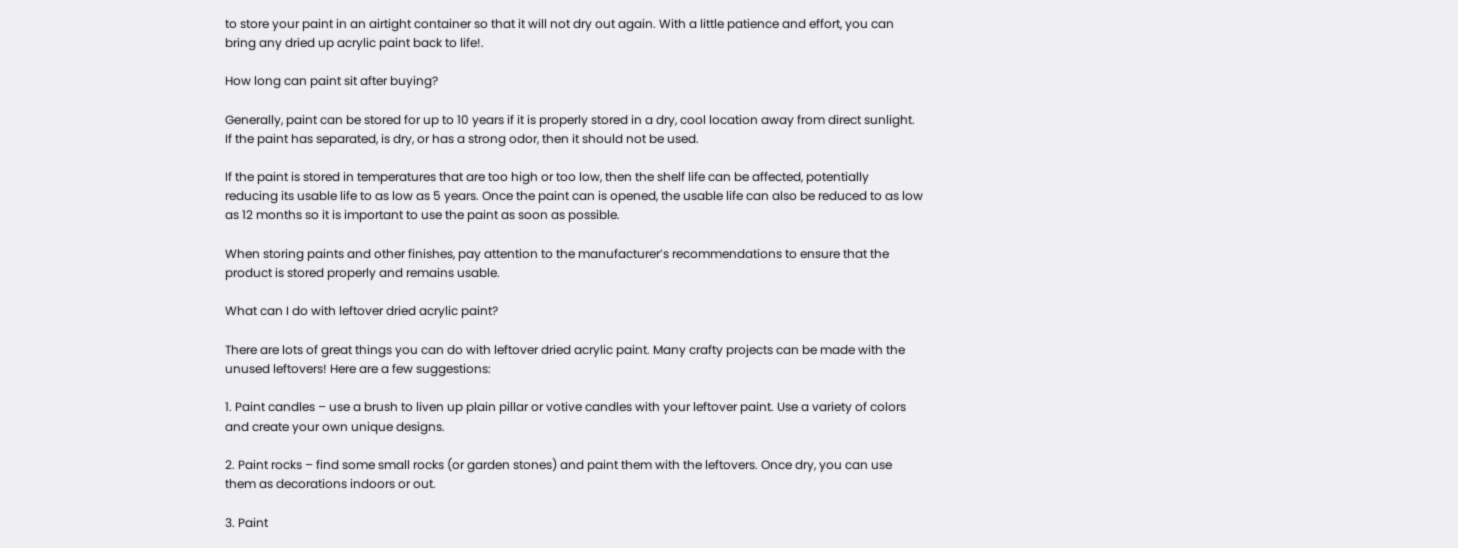to store your paint in an airtight container so that it will not dry out again. With a little patience and effort, you can bring any dried up acrylic paint back to life!.

How long can paint sit after buying?

Generally, paint can be stored for up to 10 years if it is properly stored in a dry, cool location away from direct sunlight. If the paint has separated, is dry, or has a strong odor, then it should not be used.

If the paint is stored in temperatures that are too high or too low, then the shelf life can be affected, potentially reducing its usable life to as low as 5 years. Once the paint can is opened, the usable life can also be reduced to as low as 12 months so it is important to use the paint as soon as possible.

When storing paints and other finishes, pay attention to the manufacturer’s recommendations to ensure that the product is stored properly and remains usable.

What can I do with leftover dried acrylic paint?

There are lots of great things you can do with leftover dried acrylic paint. Many crafty projects can be made with the unused leftovers! Here are a few suggestions:

1. Paint candles – use a brush to liven up plain pillar or votive candles with your leftover paint. Use a variety of colors and create your own unique designs.

2. Paint rocks – find some small rocks (or garden stones) and paint them with the leftovers. Once dry, you can use them as decorations indoors or out.

3. Paint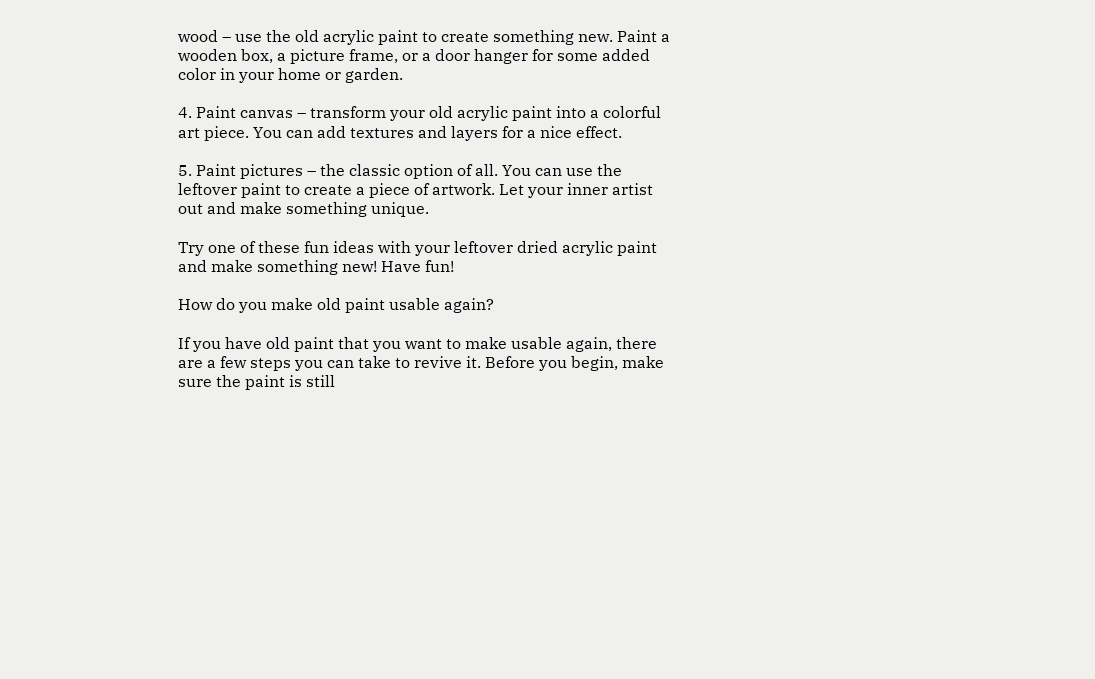wood – use the old acrylic paint to create something new. Paint a wooden box, a picture frame, or a door hanger for some added color in your home or garden.

4. Paint canvas – transform your old acrylic paint into a colorful art piece. You can add textures and layers for a nice effect.

5. Paint pictures – the classic option of all. You can use the leftover paint to create a piece of artwork. Let your inner artist out and make something unique.

Try one of these fun ideas with your leftover dried acrylic paint and make something new! Have fun!

How do you make old paint usable again?

If you have old paint that you want to make usable again, there are a few steps you can take to revive it. Before you begin, make sure the paint is still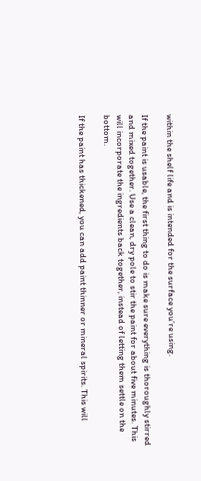within the shelf life and is intended for the surface you’re using.

If the paint is usable, the first thing to do is make sure everything is thoroughly stirred and mixed together. Use a clean, dry pole to stir the paint for about five minutes. This will incorporate the ingredients back together, instead of letting them settle on the bottom.

If the paint has thickened, you can add paint thinner or mineral spirits. This will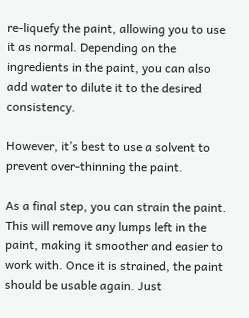re-liquefy the paint, allowing you to use it as normal. Depending on the ingredients in the paint, you can also add water to dilute it to the desired consistency.

However, it’s best to use a solvent to prevent over-thinning the paint.

As a final step, you can strain the paint. This will remove any lumps left in the paint, making it smoother and easier to work with. Once it is strained, the paint should be usable again. Just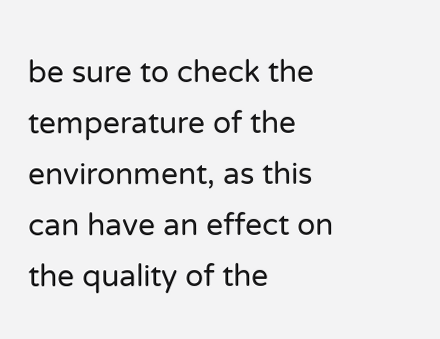be sure to check the temperature of the environment, as this can have an effect on the quality of the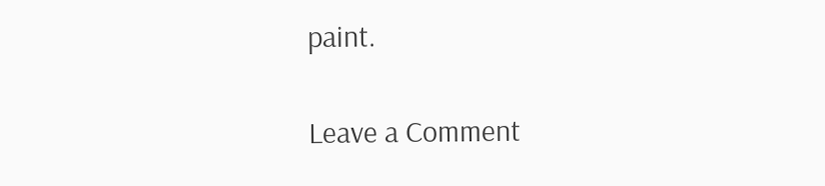paint.

Leave a Comment